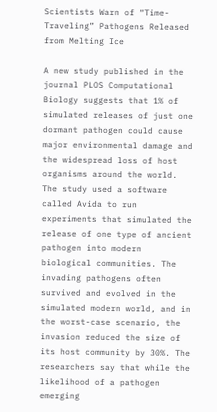Scientists Warn of “Time-Traveling” Pathogens Released from Melting Ice

A new study published in the journal PLOS Computational Biology suggests that 1% of simulated releases of just one dormant pathogen could cause major environmental damage and the widespread loss of host organisms around the world. The study used a software called Avida to run experiments that simulated the release of one type of ancient pathogen into modern biological communities. The invading pathogens often survived and evolved in the simulated modern world, and in the worst-case scenario, the invasion reduced the size of its host community by 30%. The researchers say that while the likelihood of a pathogen emerging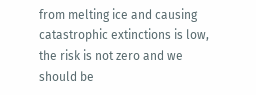from melting ice and causing catastrophic extinctions is low, the risk is not zero and we should be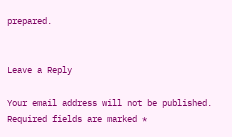prepared.


Leave a Reply

Your email address will not be published. Required fields are marked *